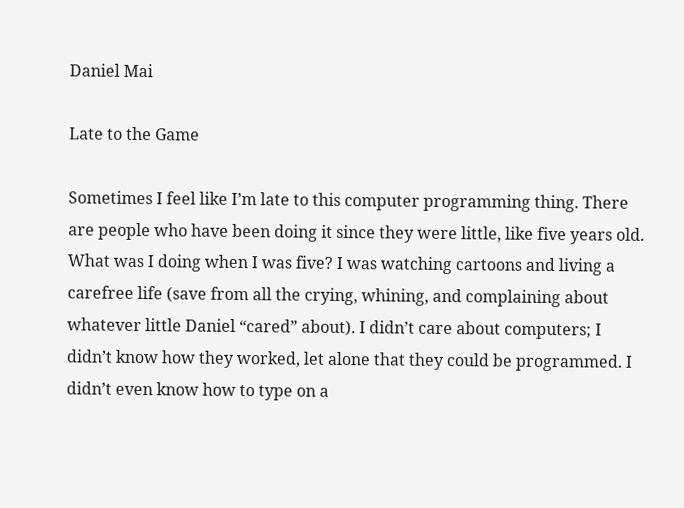Daniel Mai

Late to the Game

Sometimes I feel like I’m late to this computer programming thing. There are people who have been doing it since they were little, like five years old. What was I doing when I was five? I was watching cartoons and living a carefree life (save from all the crying, whining, and complaining about whatever little Daniel “cared” about). I didn’t care about computers; I didn’t know how they worked, let alone that they could be programmed. I didn’t even know how to type on a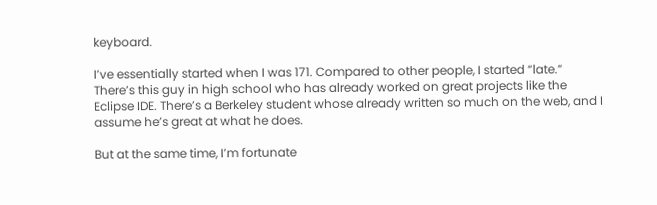keyboard.

I’ve essentially started when I was 171. Compared to other people, I started “late.” There’s this guy in high school who has already worked on great projects like the Eclipse IDE. There’s a Berkeley student whose already written so much on the web, and I assume he’s great at what he does.

But at the same time, I’m fortunate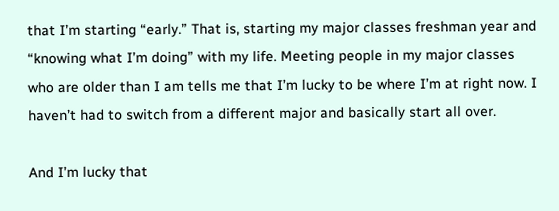that I’m starting “early.” That is, starting my major classes freshman year and “knowing what I’m doing” with my life. Meeting people in my major classes who are older than I am tells me that I’m lucky to be where I’m at right now. I haven’t had to switch from a different major and basically start all over.

And I’m lucky that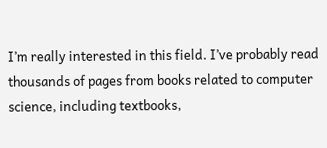I’m really interested in this field. I’ve probably read thousands of pages from books related to computer science, including textbooks,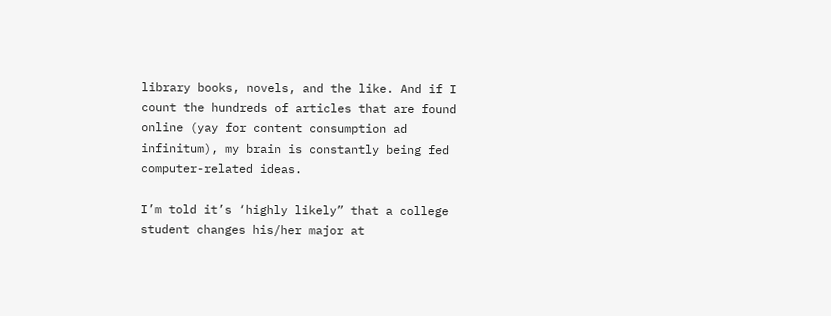library books, novels, and the like. And if I count the hundreds of articles that are found online (yay for content consumption ad infinitum), my brain is constantly being fed computer-related ideas.

I’m told it’s ‘highly likely” that a college student changes his/her major at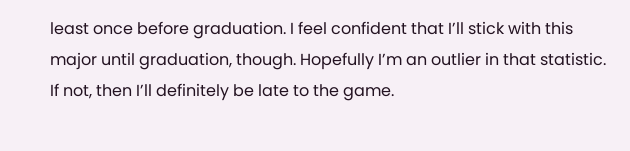least once before graduation. I feel confident that I’ll stick with this major until graduation, though. Hopefully I’m an outlier in that statistic. If not, then I’ll definitely be late to the game.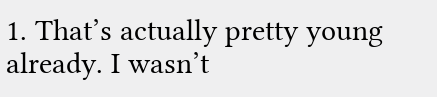1. That’s actually pretty young already. I wasn’t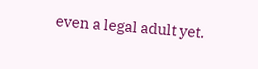even a legal adult yet.